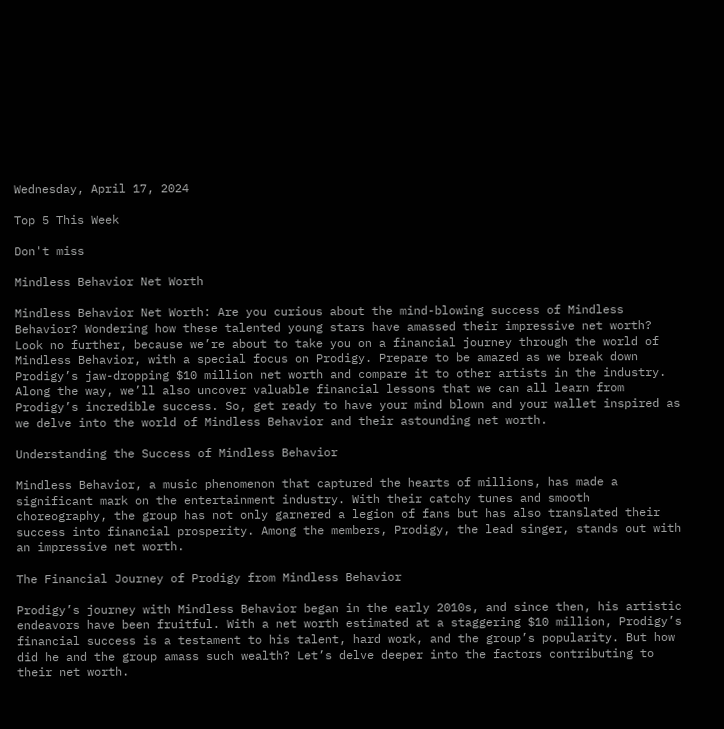Wednesday, April 17, 2024

Top 5 This Week

Don't miss

Mindless Behavior Net Worth

Mindless Behavior Net Worth: Are you curious about the mind-blowing success of Mindless Behavior? Wondering how these talented young stars have amassed their impressive net worth? Look no further, because we’re about to take you on a financial journey through the world of Mindless Behavior, with a special focus on Prodigy. Prepare to be amazed as we break down Prodigy’s jaw-dropping $10 million net worth and compare it to other artists in the industry. Along the way, we’ll also uncover valuable financial lessons that we can all learn from Prodigy’s incredible success. So, get ready to have your mind blown and your wallet inspired as we delve into the world of Mindless Behavior and their astounding net worth.

Understanding the Success of Mindless Behavior

Mindless Behavior, a music phenomenon that captured the hearts of millions, has made a significant mark on the entertainment industry. With their catchy tunes and smooth choreography, the group has not only garnered a legion of fans but has also translated their success into financial prosperity. Among the members, Prodigy, the lead singer, stands out with an impressive net worth.

The Financial Journey of Prodigy from Mindless Behavior

Prodigy’s journey with Mindless Behavior began in the early 2010s, and since then, his artistic endeavors have been fruitful. With a net worth estimated at a staggering $10 million, Prodigy’s financial success is a testament to his talent, hard work, and the group’s popularity. But how did he and the group amass such wealth? Let’s delve deeper into the factors contributing to their net worth.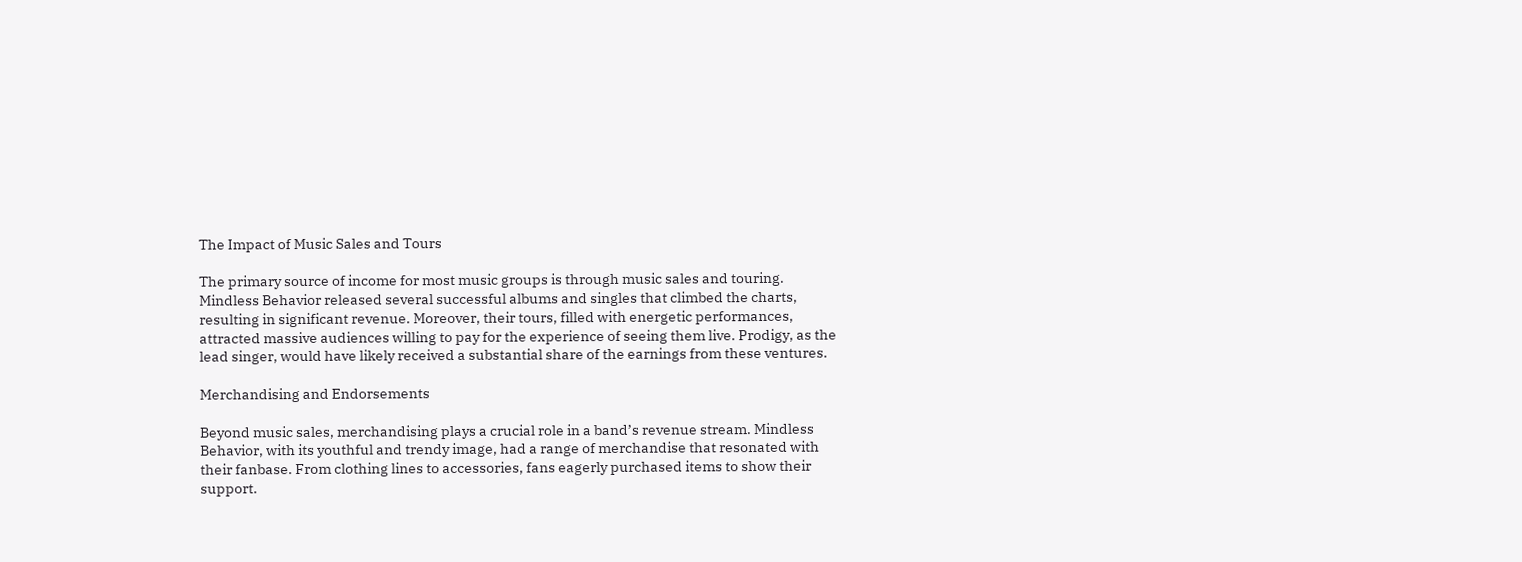The Impact of Music Sales and Tours

The primary source of income for most music groups is through music sales and touring. Mindless Behavior released several successful albums and singles that climbed the charts, resulting in significant revenue. Moreover, their tours, filled with energetic performances, attracted massive audiences willing to pay for the experience of seeing them live. Prodigy, as the lead singer, would have likely received a substantial share of the earnings from these ventures.

Merchandising and Endorsements

Beyond music sales, merchandising plays a crucial role in a band’s revenue stream. Mindless Behavior, with its youthful and trendy image, had a range of merchandise that resonated with their fanbase. From clothing lines to accessories, fans eagerly purchased items to show their support.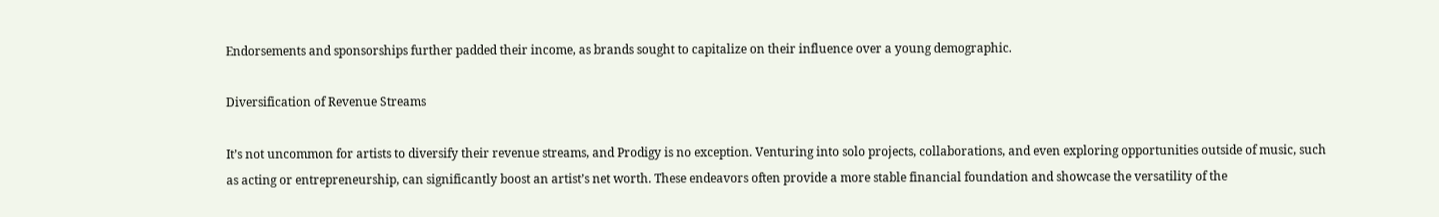Endorsements and sponsorships further padded their income, as brands sought to capitalize on their influence over a young demographic.

Diversification of Revenue Streams

It’s not uncommon for artists to diversify their revenue streams, and Prodigy is no exception. Venturing into solo projects, collaborations, and even exploring opportunities outside of music, such as acting or entrepreneurship, can significantly boost an artist’s net worth. These endeavors often provide a more stable financial foundation and showcase the versatility of the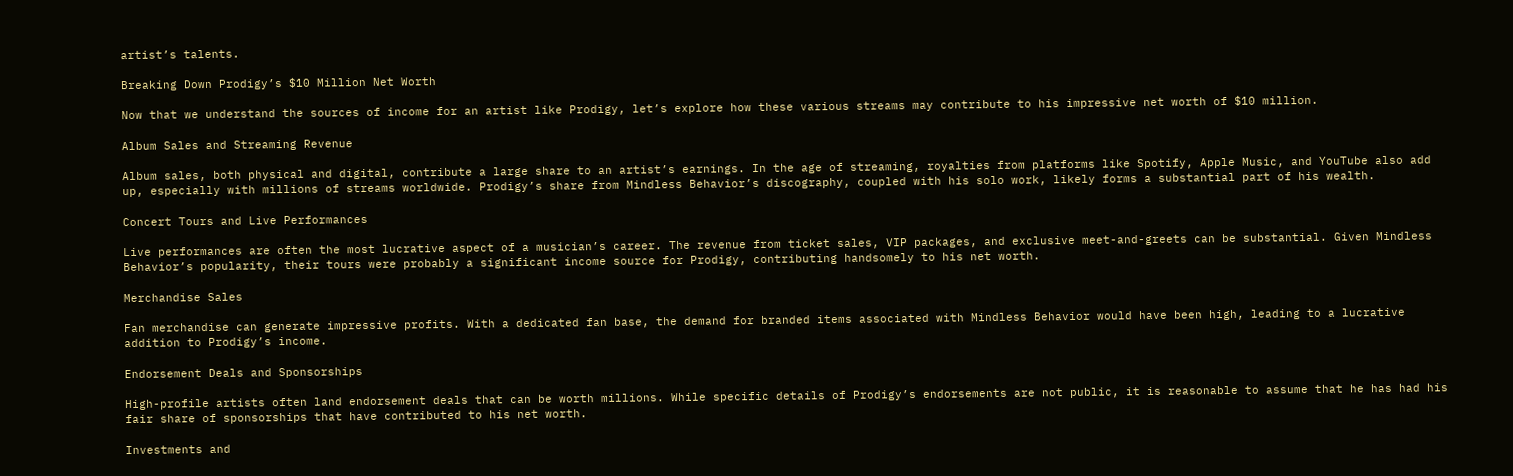artist’s talents.

Breaking Down Prodigy’s $10 Million Net Worth

Now that we understand the sources of income for an artist like Prodigy, let’s explore how these various streams may contribute to his impressive net worth of $10 million.

Album Sales and Streaming Revenue

Album sales, both physical and digital, contribute a large share to an artist’s earnings. In the age of streaming, royalties from platforms like Spotify, Apple Music, and YouTube also add up, especially with millions of streams worldwide. Prodigy’s share from Mindless Behavior’s discography, coupled with his solo work, likely forms a substantial part of his wealth.

Concert Tours and Live Performances

Live performances are often the most lucrative aspect of a musician’s career. The revenue from ticket sales, VIP packages, and exclusive meet-and-greets can be substantial. Given Mindless Behavior’s popularity, their tours were probably a significant income source for Prodigy, contributing handsomely to his net worth.

Merchandise Sales

Fan merchandise can generate impressive profits. With a dedicated fan base, the demand for branded items associated with Mindless Behavior would have been high, leading to a lucrative addition to Prodigy’s income.

Endorsement Deals and Sponsorships

High-profile artists often land endorsement deals that can be worth millions. While specific details of Prodigy’s endorsements are not public, it is reasonable to assume that he has had his fair share of sponsorships that have contributed to his net worth.

Investments and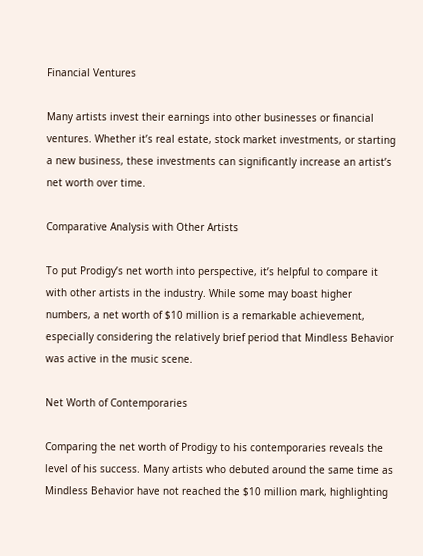Financial Ventures

Many artists invest their earnings into other businesses or financial ventures. Whether it’s real estate, stock market investments, or starting a new business, these investments can significantly increase an artist’s net worth over time.

Comparative Analysis with Other Artists

To put Prodigy’s net worth into perspective, it’s helpful to compare it with other artists in the industry. While some may boast higher numbers, a net worth of $10 million is a remarkable achievement, especially considering the relatively brief period that Mindless Behavior was active in the music scene.

Net Worth of Contemporaries

Comparing the net worth of Prodigy to his contemporaries reveals the level of his success. Many artists who debuted around the same time as Mindless Behavior have not reached the $10 million mark, highlighting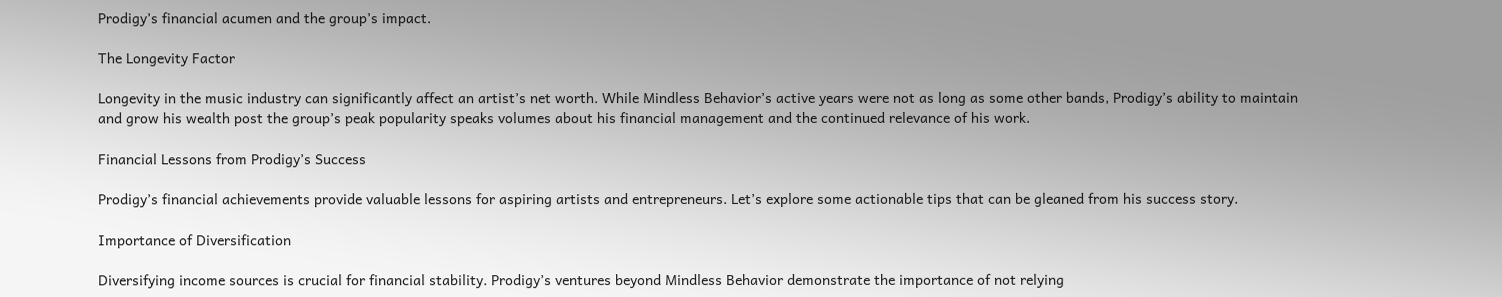Prodigy’s financial acumen and the group’s impact.

The Longevity Factor

Longevity in the music industry can significantly affect an artist’s net worth. While Mindless Behavior’s active years were not as long as some other bands, Prodigy’s ability to maintain and grow his wealth post the group’s peak popularity speaks volumes about his financial management and the continued relevance of his work.

Financial Lessons from Prodigy’s Success

Prodigy’s financial achievements provide valuable lessons for aspiring artists and entrepreneurs. Let’s explore some actionable tips that can be gleaned from his success story.

Importance of Diversification

Diversifying income sources is crucial for financial stability. Prodigy’s ventures beyond Mindless Behavior demonstrate the importance of not relying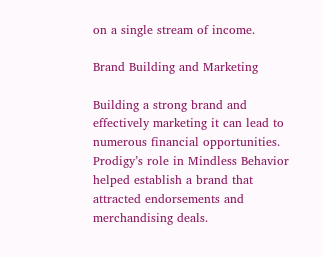on a single stream of income.

Brand Building and Marketing

Building a strong brand and effectively marketing it can lead to numerous financial opportunities. Prodigy’s role in Mindless Behavior helped establish a brand that attracted endorsements and merchandising deals.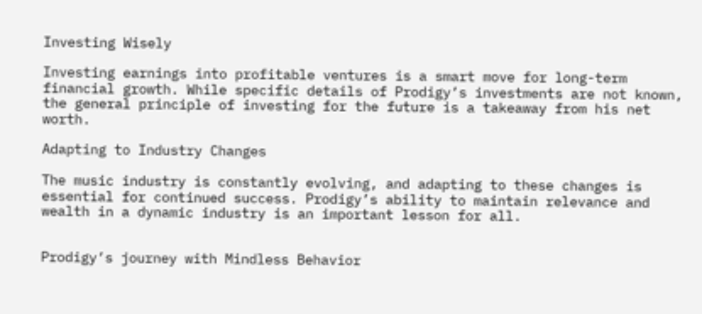Investing Wisely

Investing earnings into profitable ventures is a smart move for long-term financial growth. While specific details of Prodigy’s investments are not known, the general principle of investing for the future is a takeaway from his net worth.

Adapting to Industry Changes

The music industry is constantly evolving, and adapting to these changes is essential for continued success. Prodigy’s ability to maintain relevance and wealth in a dynamic industry is an important lesson for all.


Prodigy’s journey with Mindless Behavior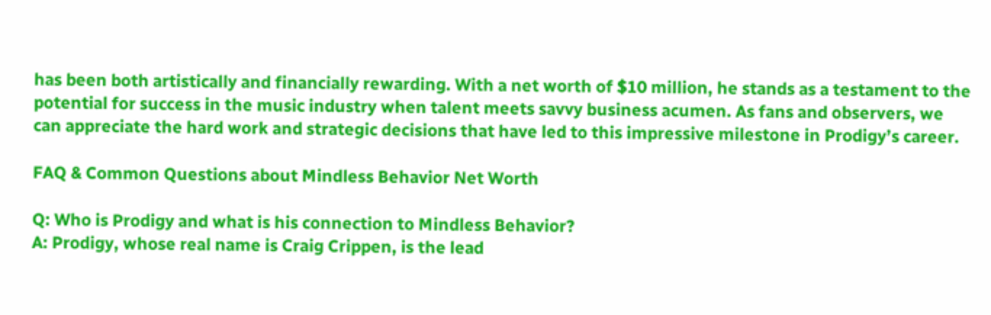has been both artistically and financially rewarding. With a net worth of $10 million, he stands as a testament to the potential for success in the music industry when talent meets savvy business acumen. As fans and observers, we can appreciate the hard work and strategic decisions that have led to this impressive milestone in Prodigy’s career.

FAQ & Common Questions about Mindless Behavior Net Worth

Q: Who is Prodigy and what is his connection to Mindless Behavior?
A: Prodigy, whose real name is Craig Crippen, is the lead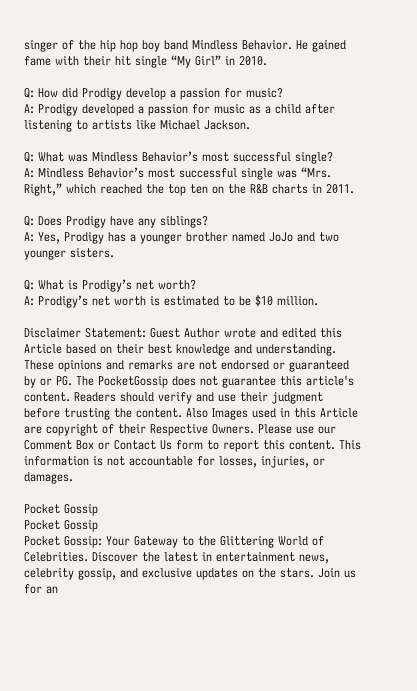singer of the hip hop boy band Mindless Behavior. He gained fame with their hit single “My Girl” in 2010.

Q: How did Prodigy develop a passion for music?
A: Prodigy developed a passion for music as a child after listening to artists like Michael Jackson.

Q: What was Mindless Behavior’s most successful single?
A: Mindless Behavior’s most successful single was “Mrs. Right,” which reached the top ten on the R&B charts in 2011.

Q: Does Prodigy have any siblings?
A: Yes, Prodigy has a younger brother named JoJo and two younger sisters.

Q: What is Prodigy’s net worth?
A: Prodigy’s net worth is estimated to be $10 million.

Disclaimer Statement: Guest Author wrote and edited this Article based on their best knowledge and understanding. These opinions and remarks are not endorsed or guaranteed by or PG. The PocketGossip does not guarantee this article's content. Readers should verify and use their judgment before trusting the content. Also Images used in this Article are copyright of their Respective Owners. Please use our Comment Box or Contact Us form to report this content. This information is not accountable for losses, injuries, or damages.

Pocket Gossip
Pocket Gossip
Pocket Gossip: Your Gateway to the Glittering World of Celebrities. Discover the latest in entertainment news, celebrity gossip, and exclusive updates on the stars. Join us for an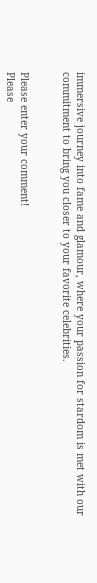immersive journey into fame and glamour, where your passion for stardom is met with our commitment to bring you closer to your favorite celebrities.


Please enter your comment!
Please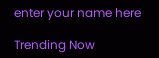enter your name here

Trending Now